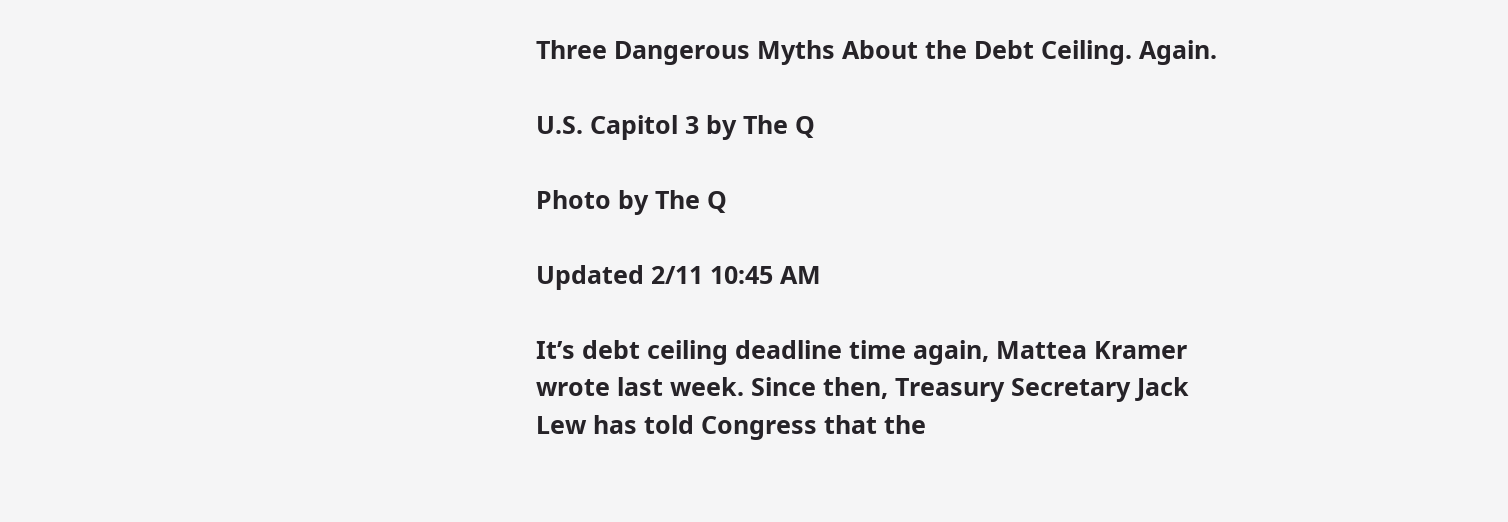Three Dangerous Myths About the Debt Ceiling. Again.

U.S. Capitol 3 by The Q

Photo by The Q

Updated 2/11 10:45 AM

It’s debt ceiling deadline time again, Mattea Kramer wrote last week. Since then, Treasury Secretary Jack Lew has told Congress that the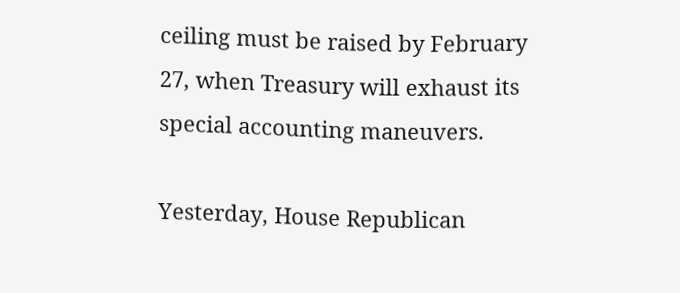ceiling must be raised by February 27, when Treasury will exhaust its special accounting maneuvers.

Yesterday, House Republican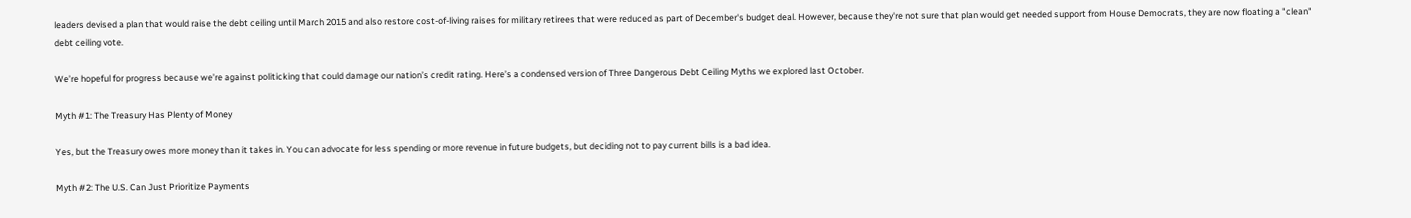leaders devised a plan that would raise the debt ceiling until March 2015 and also restore cost-of-living raises for military retirees that were reduced as part of December's budget deal. However, because they're not sure that plan would get needed support from House Democrats, they are now floating a "clean" debt ceiling vote.

We’re hopeful for progress because we’re against politicking that could damage our nation’s credit rating. Here’s a condensed version of Three Dangerous Debt Ceiling Myths we explored last October.

Myth #1: The Treasury Has Plenty of Money

Yes, but the Treasury owes more money than it takes in. You can advocate for less spending or more revenue in future budgets, but deciding not to pay current bills is a bad idea.

Myth #2: The U.S. Can Just Prioritize Payments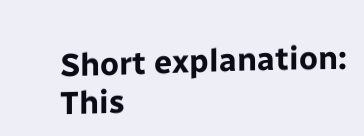Short explanation: This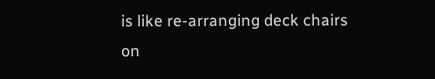is like re-arranging deck chairs on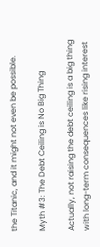the Titanic, and it might not even be possible.

Myth #3: The Debt Ceiling is No Big Thing

Actually, not raising the debt ceiling is a big thing with long-term consequences like rising interest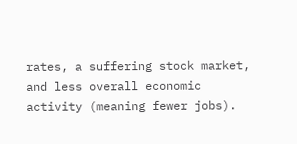rates, a suffering stock market, and less overall economic activity (meaning fewer jobs).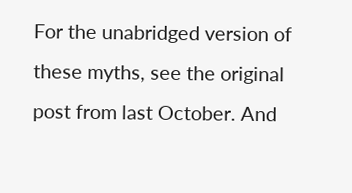For the unabridged version of these myths, see the original post from last October. And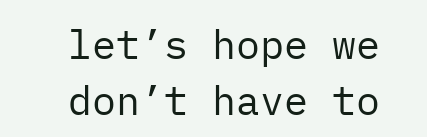let’s hope we don’t have to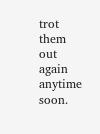trot them out again anytime soon.